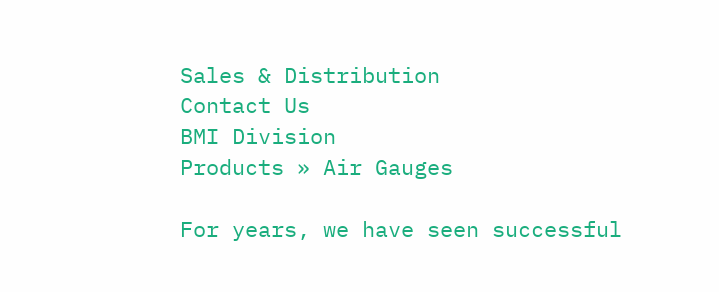Sales & Distribution
Contact Us
BMI Division
Products » Air Gauges

For years, we have seen successful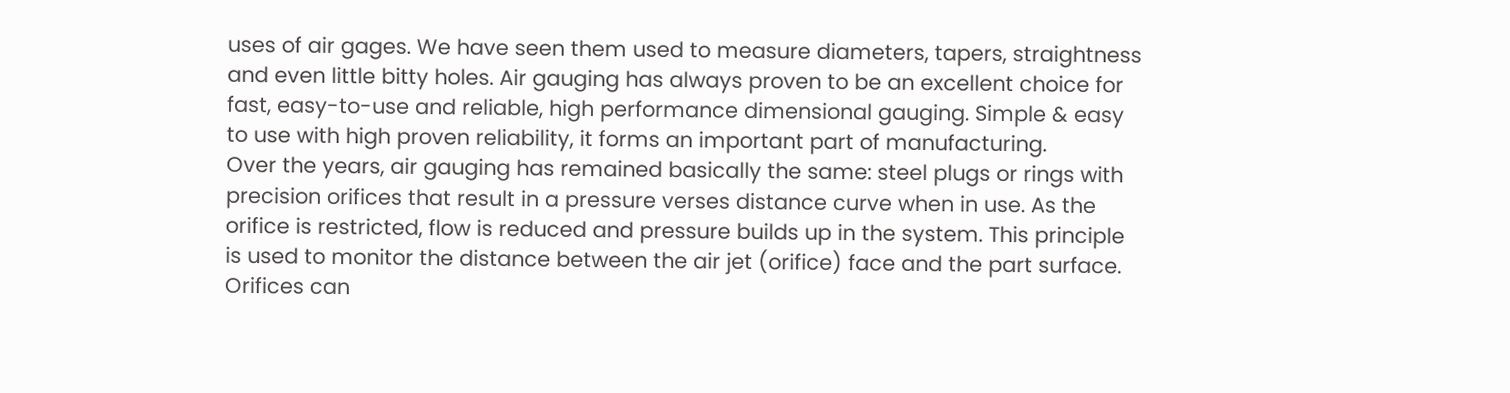uses of air gages. We have seen them used to measure diameters, tapers, straightness and even little bitty holes. Air gauging has always proven to be an excellent choice for fast, easy-to-use and reliable, high performance dimensional gauging. Simple & easy to use with high proven reliability, it forms an important part of manufacturing.
Over the years, air gauging has remained basically the same: steel plugs or rings with precision orifices that result in a pressure verses distance curve when in use. As the orifice is restricted, flow is reduced and pressure builds up in the system. This principle is used to monitor the distance between the air jet (orifice) face and the part surface. Orifices can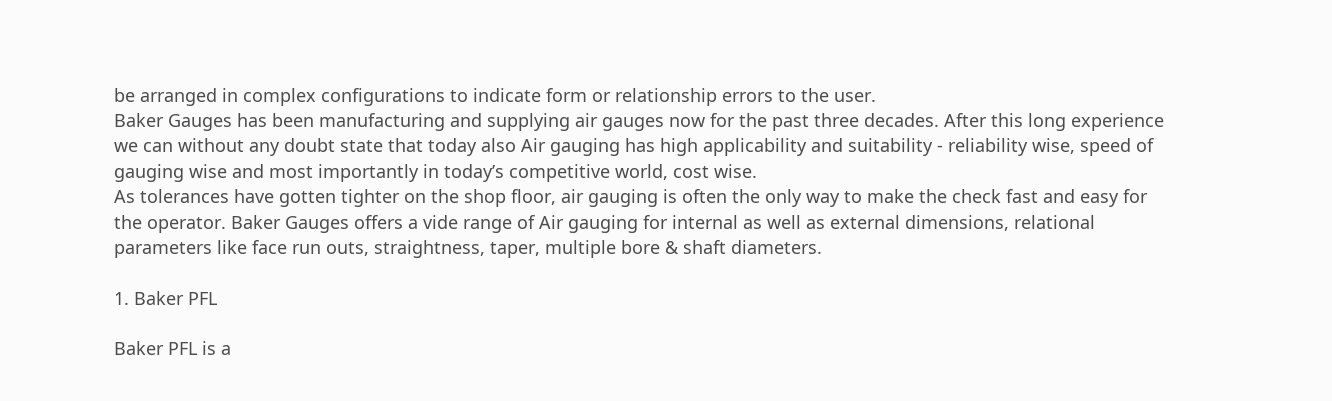be arranged in complex configurations to indicate form or relationship errors to the user.
Baker Gauges has been manufacturing and supplying air gauges now for the past three decades. After this long experience we can without any doubt state that today also Air gauging has high applicability and suitability - reliability wise, speed of gauging wise and most importantly in today’s competitive world, cost wise.
As tolerances have gotten tighter on the shop floor, air gauging is often the only way to make the check fast and easy for the operator. Baker Gauges offers a vide range of Air gauging for internal as well as external dimensions, relational parameters like face run outs, straightness, taper, multiple bore & shaft diameters.

1. Baker PFL

Baker PFL is a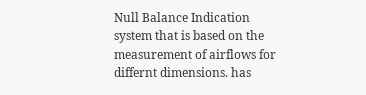Null Balance Indication system that is based on the measurement of airflows for differnt dimensions. has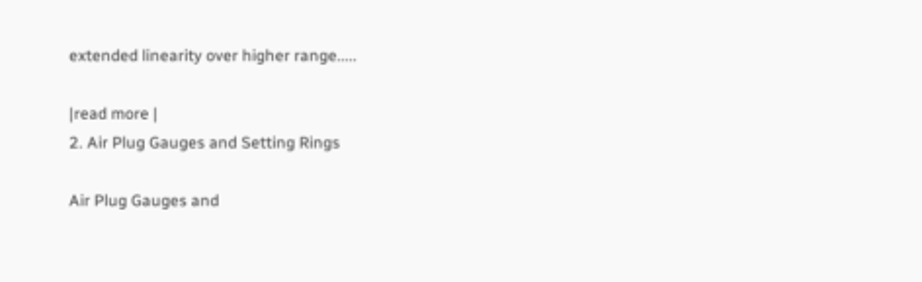extended linearity over higher range.....

|read more |
2. Air Plug Gauges and Setting Rings

Air Plug Gauges and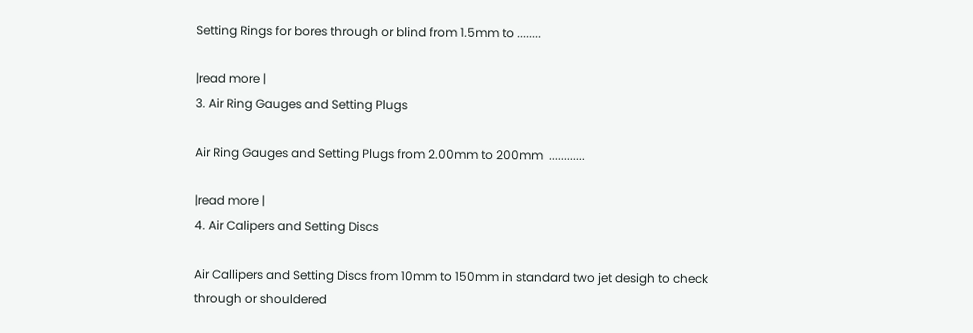Setting Rings for bores through or blind from 1.5mm to ........

|read more |
3. Air Ring Gauges and Setting Plugs

Air Ring Gauges and Setting Plugs from 2.00mm to 200mm  ............

|read more |
4. Air Calipers and Setting Discs

Air Callipers and Setting Discs from 10mm to 150mm in standard two jet desigh to check through or shouldered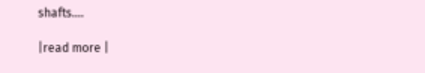shafts....

|read more |